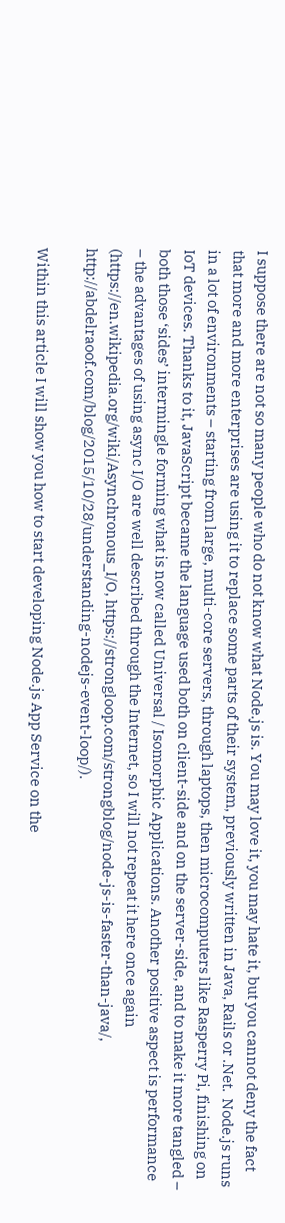I suppose there are not so many people who do not know what Node.js is. You may love it, you may hate it, but you cannot deny the fact that more and more enterprises are using it to replace some parts of their system, previously written in Java, Rails or .Net.  Node.js runs in a lot of environments – starting from large, multi-core servers, through laptops, then microcomputers like Rasperry Pi, finishing on IoT devices. Thanks to it, JavaScript became the language used both on client-side and on the server-side, and to make it more tangled – both those ‘sides’ intermingle forming what is now called Universal / Isomorphic Applications. Another positive aspect is performance – the advantages of using async I/O are well described through the Internet, so I will not repeat it here once again (https://en.wikipedia.org/wiki/Asynchronous_I/O, https://strongloop.com/strongblog/node-js-is-faster-than-java/, http://abdelraoof.com/blog/2015/10/28/understanding-nodejs-event-loop/).

Within this article I will show you how to start developing Node.js App Service on the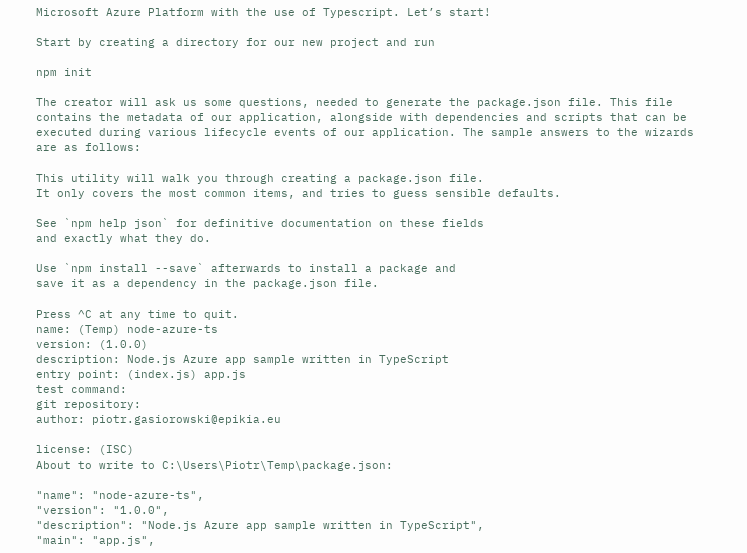Microsoft Azure Platform with the use of Typescript. Let’s start!

Start by creating a directory for our new project and run

npm init

The creator will ask us some questions, needed to generate the package.json file. This file contains the metadata of our application, alongside with dependencies and scripts that can be executed during various lifecycle events of our application. The sample answers to the wizards are as follows:

This utility will walk you through creating a package.json file.
It only covers the most common items, and tries to guess sensible defaults.

See `npm help json` for definitive documentation on these fields
and exactly what they do.

Use `npm install --save` afterwards to install a package and
save it as a dependency in the package.json file.

Press ^C at any time to quit.
name: (Temp) node-azure-ts
version: (1.0.0)
description: Node.js Azure app sample written in TypeScript
entry point: (index.js) app.js
test command:
git repository:
author: piotr.gasiorowski@epikia.eu

license: (ISC)
About to write to C:\Users\Piotr\Temp\package.json:

"name": "node-azure-ts",
"version": "1.0.0",
"description": "Node.js Azure app sample written in TypeScript",
"main": "app.js",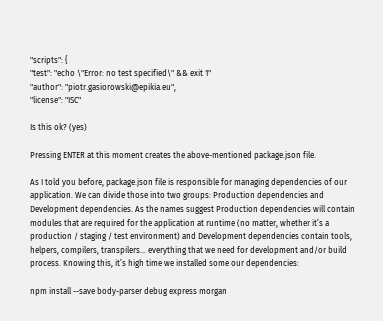"scripts": {
"test": "echo \"Error: no test specified\" && exit 1"
"author": "piotr.gasiorowski@epikia.eu",
"license": "ISC"

Is this ok? (yes)

Pressing ENTER at this moment creates the above-mentioned package.json file.

As I told you before, package.json file is responsible for managing dependencies of our application. We can divide those into two groups: Production dependencies and Development dependencies. As the names suggest Production dependencies will contain modules that are required for the application at runtime (no matter, whether it’s a production / staging / test environment) and Development dependencies contain tools, helpers, compilers, transpilers… everything that we need for development and/or build process. Knowing this, it’s high time we installed some our dependencies:

npm install --save body-parser debug express morgan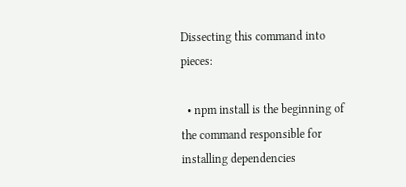Dissecting this command into pieces:

  • npm install is the beginning of the command responsible for installing dependencies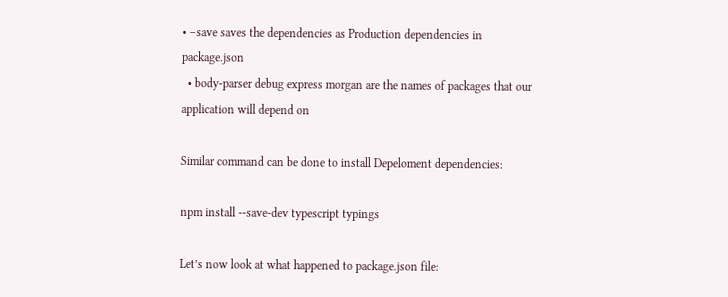• –save saves the dependencies as Production dependencies in package.json
  • body-parser debug express morgan are the names of packages that our application will depend on

Similar command can be done to install Depeloment dependencies:

npm install --save-dev typescript typings

Let’s now look at what happened to package.json file: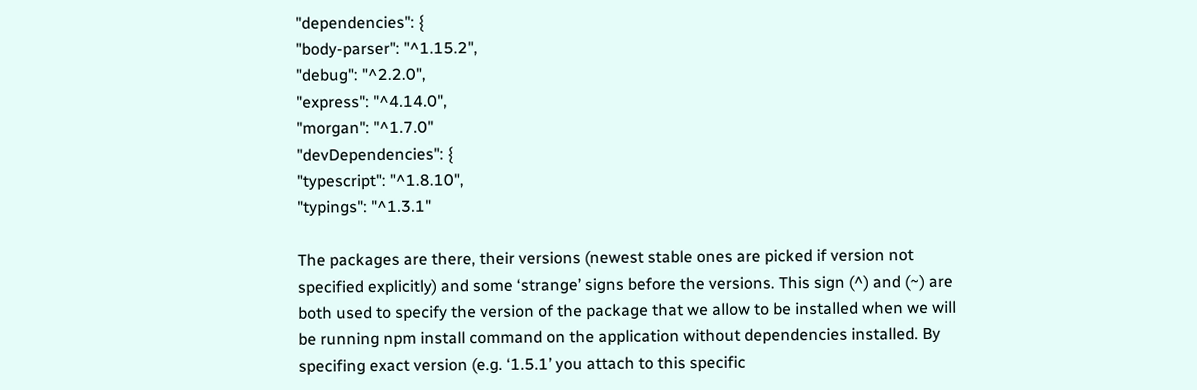"dependencies": {
"body-parser": "^1.15.2",
"debug": "^2.2.0",
"express": "^4.14.0",
"morgan": "^1.7.0"
"devDependencies": {
"typescript": "^1.8.10",
"typings": "^1.3.1"

The packages are there, their versions (newest stable ones are picked if version not specified explicitly) and some ‘strange’ signs before the versions. This sign (^) and (~) are both used to specify the version of the package that we allow to be installed when we will be running npm install command on the application without dependencies installed. By specifing exact version (e.g. ‘1.5.1’ you attach to this specific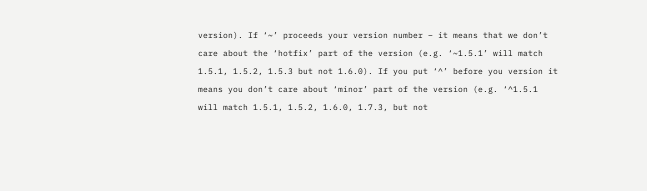version). If ‘~’ proceeds your version number – it means that we don’t care about the ‘hotfix’ part of the version (e.g. ‘~1.5.1’ will match 1.5.1, 1.5.2, 1.5.3 but not 1.6.0). If you put ‘^’ before you version it means you don’t care about ‘minor’ part of the version (e.g. ‘^1.5.1 will match 1.5.1, 1.5.2, 1.6.0, 1.7.3, but not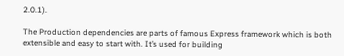2.0.1).

The Production dependencies are parts of famous Express framework which is both extensible and easy to start with. It’s used for building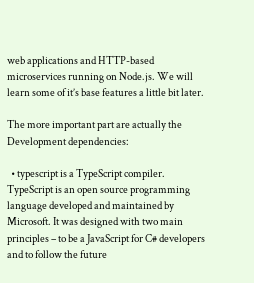web applications and HTTP-based microservices running on Node.js. We will learn some of it’s base features a little bit later.

The more important part are actually the Development dependencies:

  • typescript is a TypeScript compiler. TypeScript is an open source programming language developed and maintained by Microsoft. It was designed with two main principles – to be a JavaScript for C# developers and to follow the future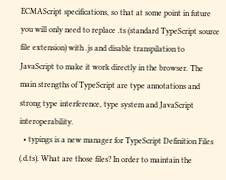ECMAScript specifications, so that at some point in future you will only need to replace .ts (standard TypeScript source file extension) with .js and disable transpilation to JavaScript to make it work directly in the browser. The main strengths of TypeScript are type annotations and strong type interference, type system and JavaScript interoperability.
  • typings is a new manager for TypeScript Definition Files (.d.ts). What are those files? In order to maintain the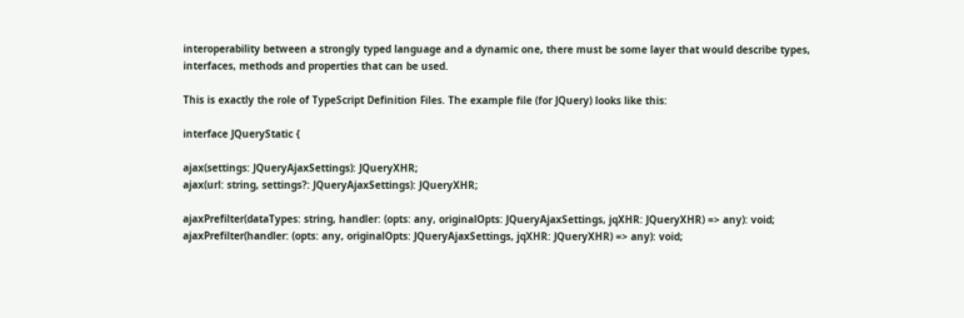interoperability between a strongly typed language and a dynamic one, there must be some layer that would describe types, interfaces, methods and properties that can be used.

This is exactly the role of TypeScript Definition Files. The example file (for JQuery) looks like this:

interface JQueryStatic {

ajax(settings: JQueryAjaxSettings): JQueryXHR;
ajax(url: string, settings?: JQueryAjaxSettings): JQueryXHR;

ajaxPrefilter(dataTypes: string, handler: (opts: any, originalOpts: JQueryAjaxSettings, jqXHR: JQueryXHR) => any): void;
ajaxPrefilter(handler: (opts: any, originalOpts: JQueryAjaxSettings, jqXHR: JQueryXHR) => any): void;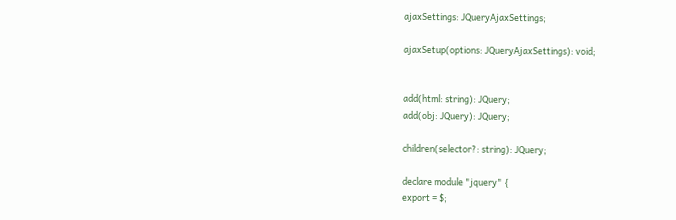ajaxSettings: JQueryAjaxSettings;

ajaxSetup(options: JQueryAjaxSettings): void;


add(html: string): JQuery;
add(obj: JQuery): JQuery;

children(selector?: string): JQuery;

declare module "jquery" {
export = $;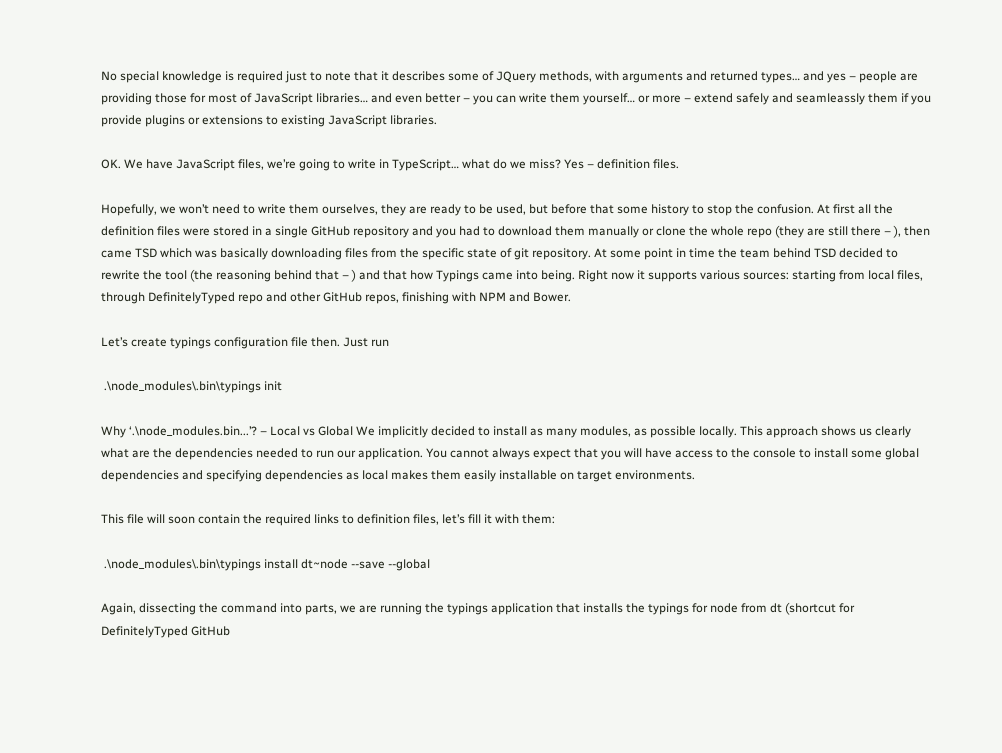No special knowledge is required just to note that it describes some of JQuery methods, with arguments and returned types… and yes – people are providing those for most of JavaScript libraries… and even better – you can write them yourself… or more – extend safely and seamleassly them if you provide plugins or extensions to existing JavaScript libraries.

OK. We have JavaScript files, we’re going to write in TypeScript… what do we miss? Yes – definition files.

Hopefully, we won’t need to write them ourselves, they are ready to be used, but before that some history to stop the confusion. At first all the definition files were stored in a single GitHub repository and you had to download them manually or clone the whole repo (they are still there – ), then came TSD which was basically downloading files from the specific state of git repository. At some point in time the team behind TSD decided to rewrite the tool (the reasoning behind that – ) and that how Typings came into being. Right now it supports various sources: starting from local files, through DefinitelyTyped repo and other GitHub repos, finishing with NPM and Bower.

Let’s create typings configuration file then. Just run

 .\node_modules\.bin\typings init

Why ‘.\node_modules.bin...’? – Local vs Global We implicitly decided to install as many modules, as possible locally. This approach shows us clearly what are the dependencies needed to run our application. You cannot always expect that you will have access to the console to install some global dependencies and specifying dependencies as local makes them easily installable on target environments.

This file will soon contain the required links to definition files, let’s fill it with them:

 .\node_modules\.bin\typings install dt~node --save --global

Again, dissecting the command into parts, we are running the typings application that installs the typings for node from dt (shortcut for DefinitelyTyped GitHub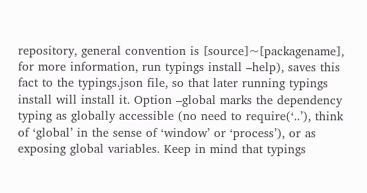repository, general convention is [source]~[packagename], for more information, run typings install –help), saves this fact to the typings.json file, so that later running typings install will install it. Option –global marks the dependency typing as globally accessible (no need to require(‘..’), think of ‘global’ in the sense of ‘window’ or ‘process’), or as exposing global variables. Keep in mind that typings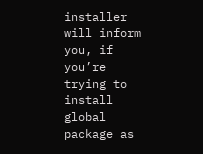installer will inform you, if you’re trying to install global package as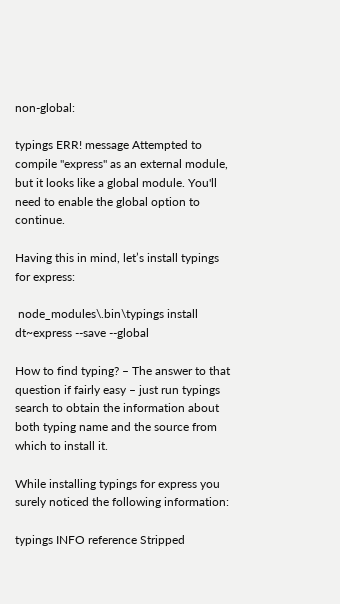non-global:

typings ERR! message Attempted to compile "express" as an external module, but it looks like a global module. You'll need to enable the global option to continue.

Having this in mind, let’s install typings for express:

 node_modules\.bin\typings install dt~express --save --global

How to find typing? – The answer to that question if fairly easy – just run typings search to obtain the information about both typing name and the source from which to install it.

While installing typings for express you surely noticed the following information:

typings INFO reference Stripped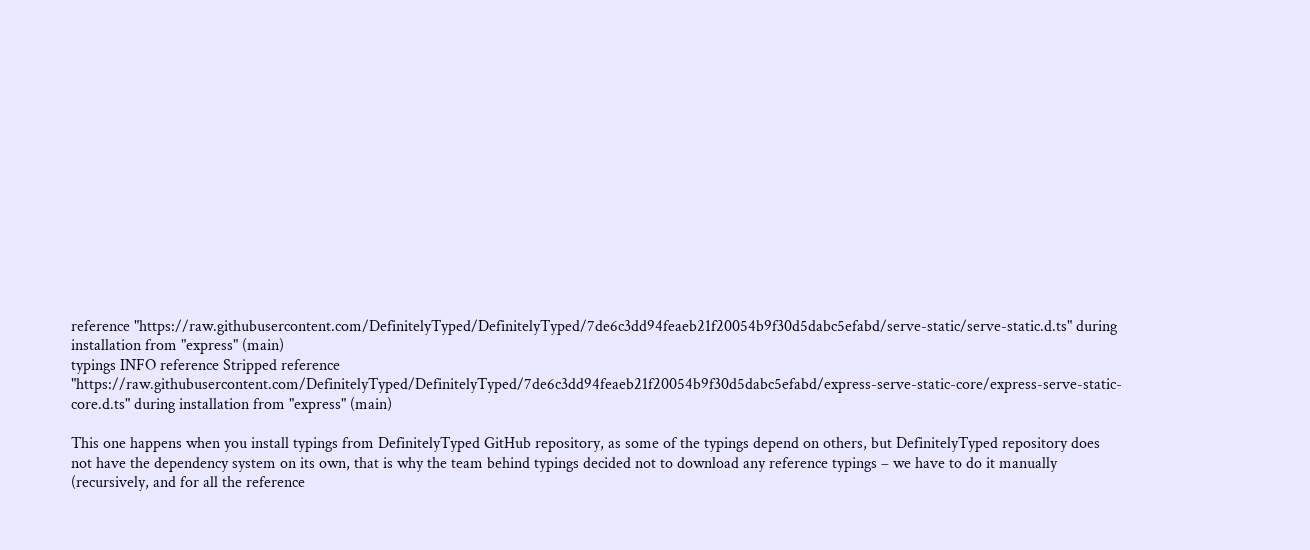reference "https://raw.githubusercontent.com/DefinitelyTyped/DefinitelyTyped/7de6c3dd94feaeb21f20054b9f30d5dabc5efabd/serve-static/serve-static.d.ts" during installation from "express" (main)
typings INFO reference Stripped reference "https://raw.githubusercontent.com/DefinitelyTyped/DefinitelyTyped/7de6c3dd94feaeb21f20054b9f30d5dabc5efabd/express-serve-static-core/express-serve-static-core.d.ts" during installation from "express" (main)

This one happens when you install typings from DefinitelyTyped GitHub repository, as some of the typings depend on others, but DefinitelyTyped repository does not have the dependency system on its own, that is why the team behind typings decided not to download any reference typings – we have to do it manually (recursively, and for all the reference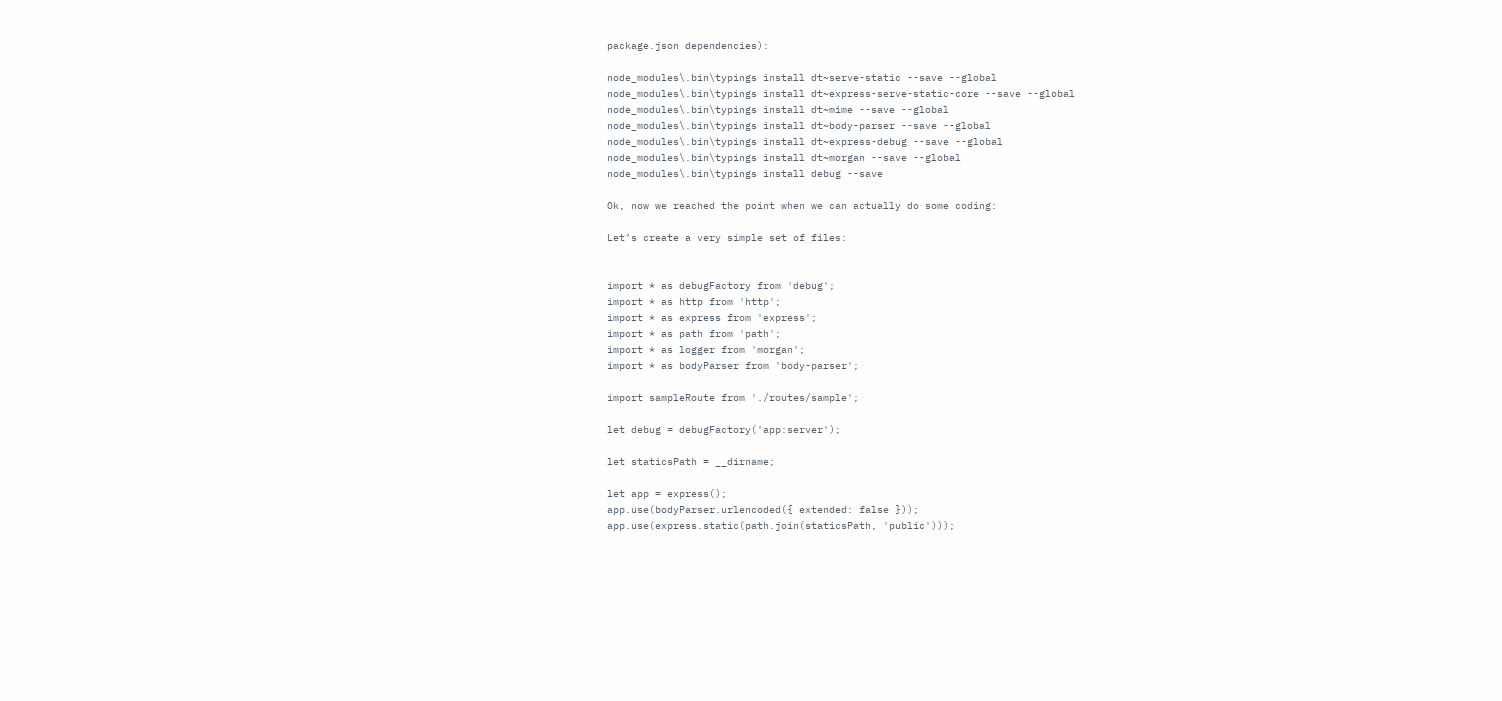package.json dependencies):

node_modules\.bin\typings install dt~serve-static --save --global
node_modules\.bin\typings install dt~express-serve-static-core --save --global
node_modules\.bin\typings install dt~mime --save --global
node_modules\.bin\typings install dt~body-parser --save --global
node_modules\.bin\typings install dt~express-debug --save --global
node_modules\.bin\typings install dt~morgan --save --global
node_modules\.bin\typings install debug --save

Ok, now we reached the point when we can actually do some coding:

Let’s create a very simple set of files:


import * as debugFactory from 'debug';
import * as http from 'http';
import * as express from 'express';
import * as path from 'path';
import * as logger from 'morgan';
import * as bodyParser from 'body-parser';

import sampleRoute from './routes/sample';

let debug = debugFactory('app:server');

let staticsPath = __dirname;

let app = express();
app.use(bodyParser.urlencoded({ extended: false }));
app.use(express.static(path.join(staticsPath, 'public')));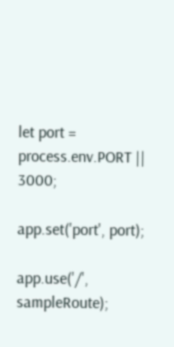let port = process.env.PORT || 3000;

app.set('port', port);

app.use('/', sampleRoute);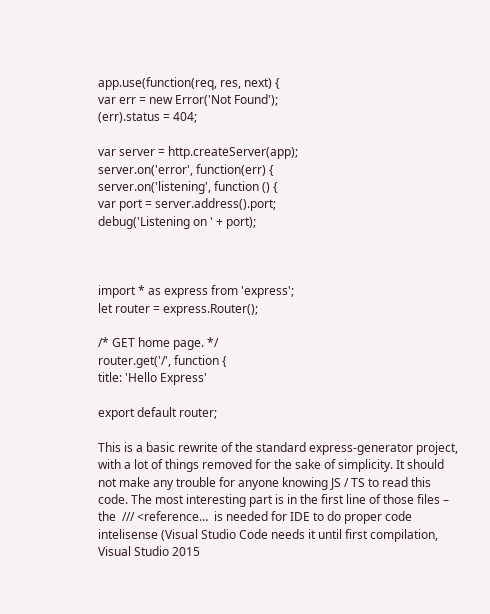app.use(function(req, res, next) {
var err = new Error('Not Found');
(err).status = 404;

var server = http.createServer(app);
server.on('error', function(err) {
server.on('listening', function () {
var port = server.address().port;
debug('Listening on ' + port);



import * as express from 'express';
let router = express.Router();

/* GET home page. */
router.get('/', function {
title: 'Hello Express'

export default router;

This is a basic rewrite of the standard express-generator project, with a lot of things removed for the sake of simplicity. It should not make any trouble for anyone knowing JS / TS to read this code. The most interesting part is in the first line of those files – the  /// <reference…  is needed for IDE to do proper code intelisense (Visual Studio Code needs it until first compilation, Visual Studio 2015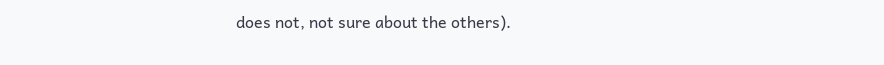does not, not sure about the others).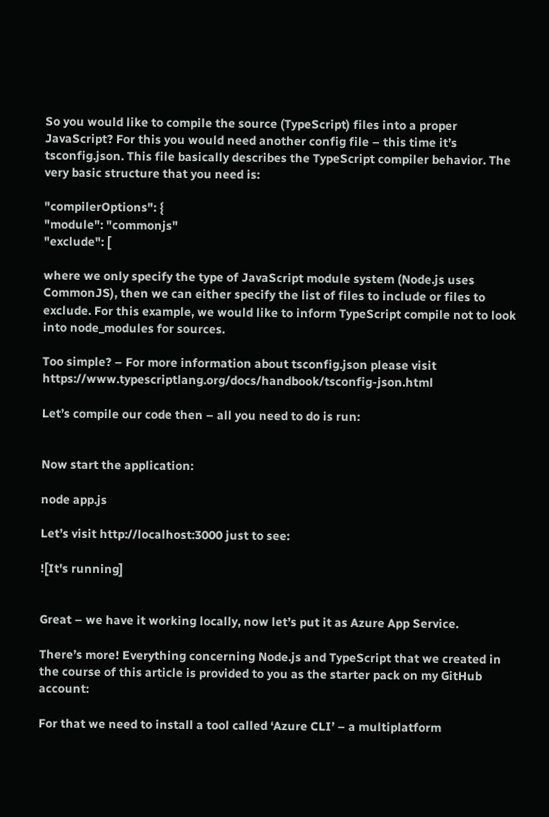So you would like to compile the source (TypeScript) files into a proper JavaScript? For this you would need another config file – this time it’s tsconfig.json. This file basically describes the TypeScript compiler behavior. The very basic structure that you need is:

"compilerOptions": {
"module": "commonjs"
"exclude": [

where we only specify the type of JavaScript module system (Node.js uses CommonJS), then we can either specify the list of files to include or files to exclude. For this example, we would like to inform TypeScript compile not to look into node_modules for sources.

Too simple? – For more information about tsconfig.json please visit https://www.typescriptlang.org/docs/handbook/tsconfig-json.html

Let’s compile our code then – all you need to do is run:


Now start the application:

node app.js

Let’s visit http://localhost:3000 just to see:

![It's running]


Great – we have it working locally, now let’s put it as Azure App Service.

There’s more! Everything concerning Node.js and TypeScript that we created in the course of this article is provided to you as the starter pack on my GitHub account:

For that we need to install a tool called ‘Azure CLI’ – a multiplatform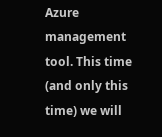Azure management tool. This time (and only this time) we will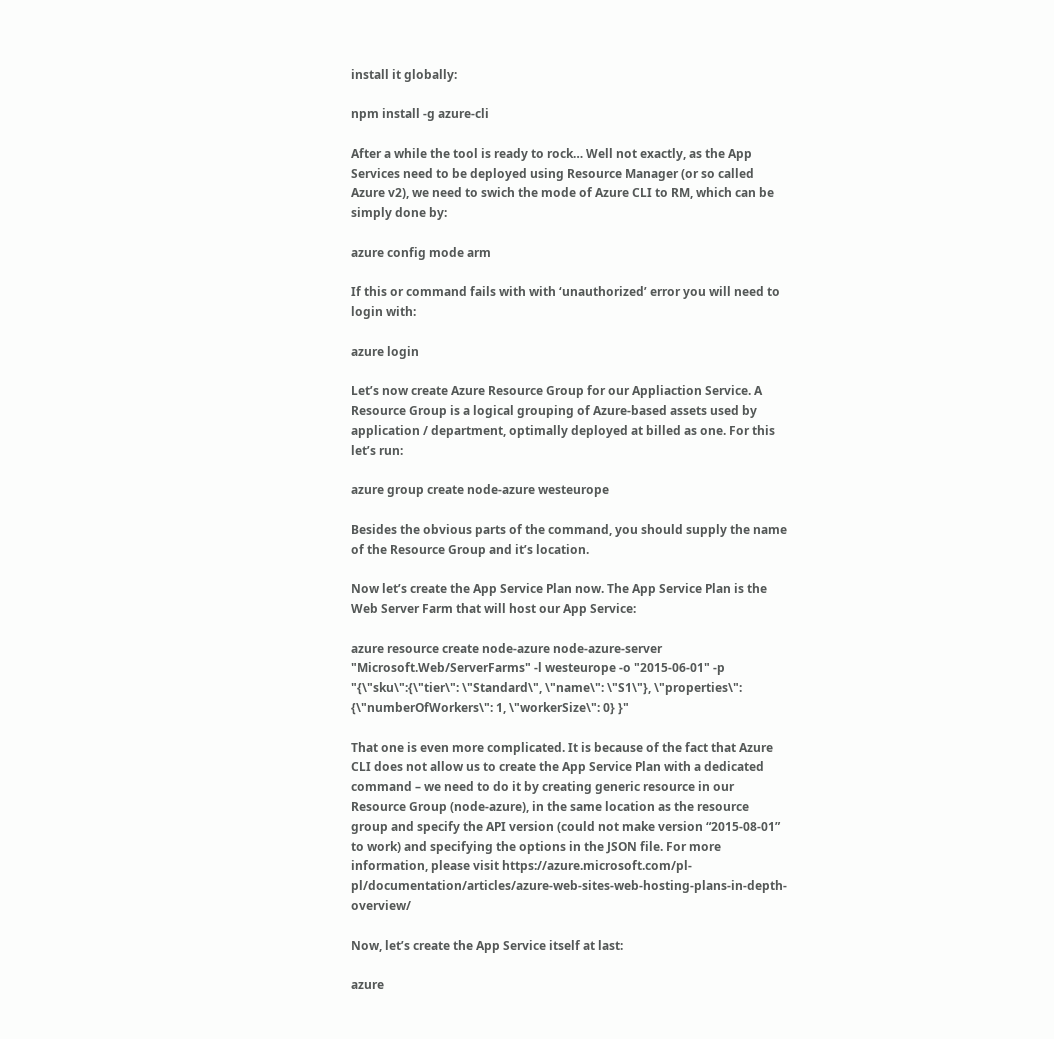install it globally:

npm install -g azure-cli

After a while the tool is ready to rock… Well not exactly, as the App Services need to be deployed using Resource Manager (or so called Azure v2), we need to swich the mode of Azure CLI to RM, which can be simply done by:

azure config mode arm

If this or command fails with with ‘unauthorized’ error you will need to login with:

azure login

Let’s now create Azure Resource Group for our Appliaction Service. A Resource Group is a logical grouping of Azure-based assets used by application / department, optimally deployed at billed as one. For this let’s run:

azure group create node-azure westeurope

Besides the obvious parts of the command, you should supply the name of the Resource Group and it’s location.

Now let’s create the App Service Plan now. The App Service Plan is the Web Server Farm that will host our App Service:

azure resource create node-azure node-azure-server "Microsoft.Web/ServerFarms" -l westeurope -o "2015-06-01" -p "{\"sku\":{\"tier\": \"Standard\", \"name\": \"S1\"}, \"properties\": {\"numberOfWorkers\": 1, \"workerSize\": 0} }"

That one is even more complicated. It is because of the fact that Azure CLI does not allow us to create the App Service Plan with a dedicated command – we need to do it by creating generic resource in our Resource Group (node-azure), in the same location as the resource group and specify the API version (could not make version “2015-08-01” to work) and specifying the options in the JSON file. For more information, please visit https://azure.microsoft.com/pl-pl/documentation/articles/azure-web-sites-web-hosting-plans-in-depth-overview/

Now, let’s create the App Service itself at last:

azure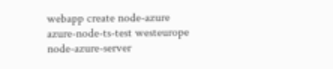webapp create node-azure azure-node-ts-test westeurope node-azure-server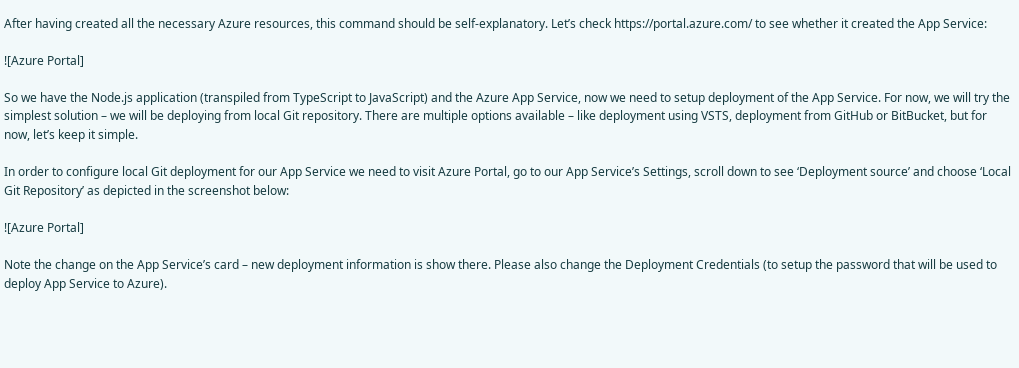After having created all the necessary Azure resources, this command should be self-explanatory. Let’s check https://portal.azure.com/ to see whether it created the App Service:

![Azure Portal]

So we have the Node.js application (transpiled from TypeScript to JavaScript) and the Azure App Service, now we need to setup deployment of the App Service. For now, we will try the simplest solution – we will be deploying from local Git repository. There are multiple options available – like deployment using VSTS, deployment from GitHub or BitBucket, but for now, let’s keep it simple.

In order to configure local Git deployment for our App Service we need to visit Azure Portal, go to our App Service’s Settings, scroll down to see ‘Deployment source’ and choose ‘Local Git Repository’ as depicted in the screenshot below:

![Azure Portal]

Note the change on the App Service’s card – new deployment information is show there. Please also change the Deployment Credentials (to setup the password that will be used to deploy App Service to Azure).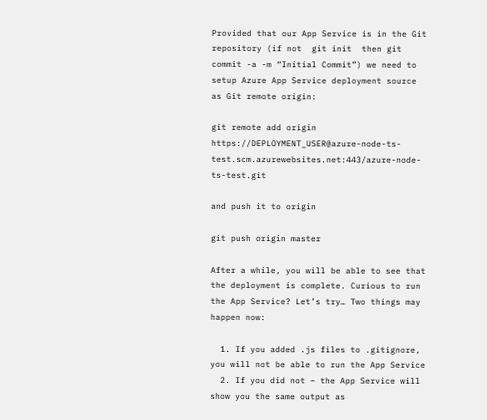Provided that our App Service is in the Git repository (if not  git init  then git commit -a -m “Initial Commit”) we need to setup Azure App Service deployment source as Git remote origin:

git remote add origin https://DEPLOYMENT_USER@azure-node-ts-test.scm.azurewebsites.net:443/azure-node-ts-test.git

and push it to origin

git push origin master

After a while, you will be able to see that the deployment is complete. Curious to run the App Service? Let’s try… Two things may happen now:

  1. If you added .js files to .gitignore, you will not be able to run the App Service
  2. If you did not – the App Service will show you the same output as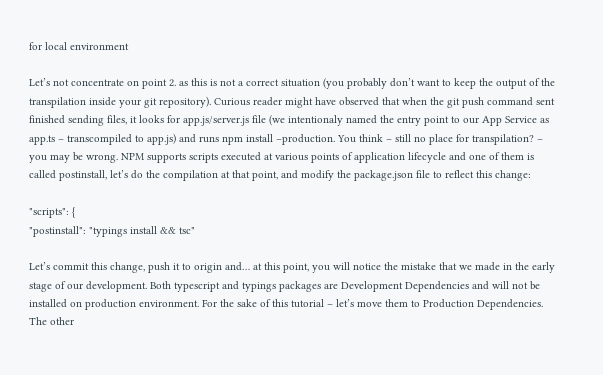for local environment

Let’s not concentrate on point 2. as this is not a correct situation (you probably don’t want to keep the output of the transpilation inside your git repository). Curious reader might have observed that when the git push command sent finished sending files, it looks for app.js/server.js file (we intentionaly named the entry point to our App Service as app.ts – transcompiled to app.js) and runs npm install –production. You think – still no place for transpilation? – you may be wrong. NPM supports scripts executed at various points of application lifecycle and one of them is called postinstall, let’s do the compilation at that point, and modify the package.json file to reflect this change:

"scripts": {
"postinstall": "typings install && tsc"

Let’s commit this change, push it to origin and… at this point, you will notice the mistake that we made in the early stage of our development. Both typescript and typings packages are Development Dependencies and will not be installed on production environment. For the sake of this tutorial – let’s move them to Production Dependencies. The other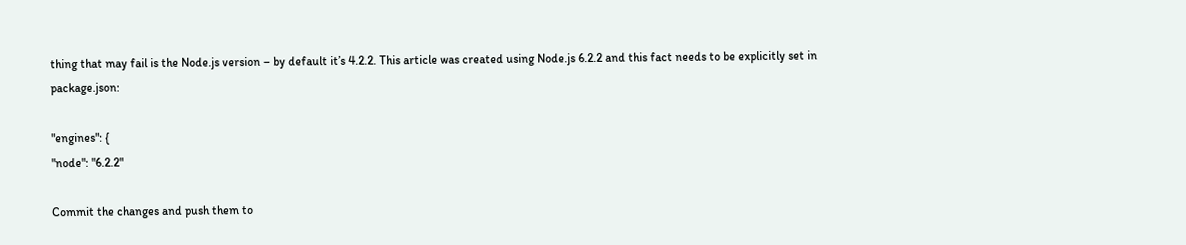thing that may fail is the Node.js version – by default it’s 4.2.2. This article was created using Node.js 6.2.2 and this fact needs to be explicitly set in package.json:

"engines": {
"node": "6.2.2"

Commit the changes and push them to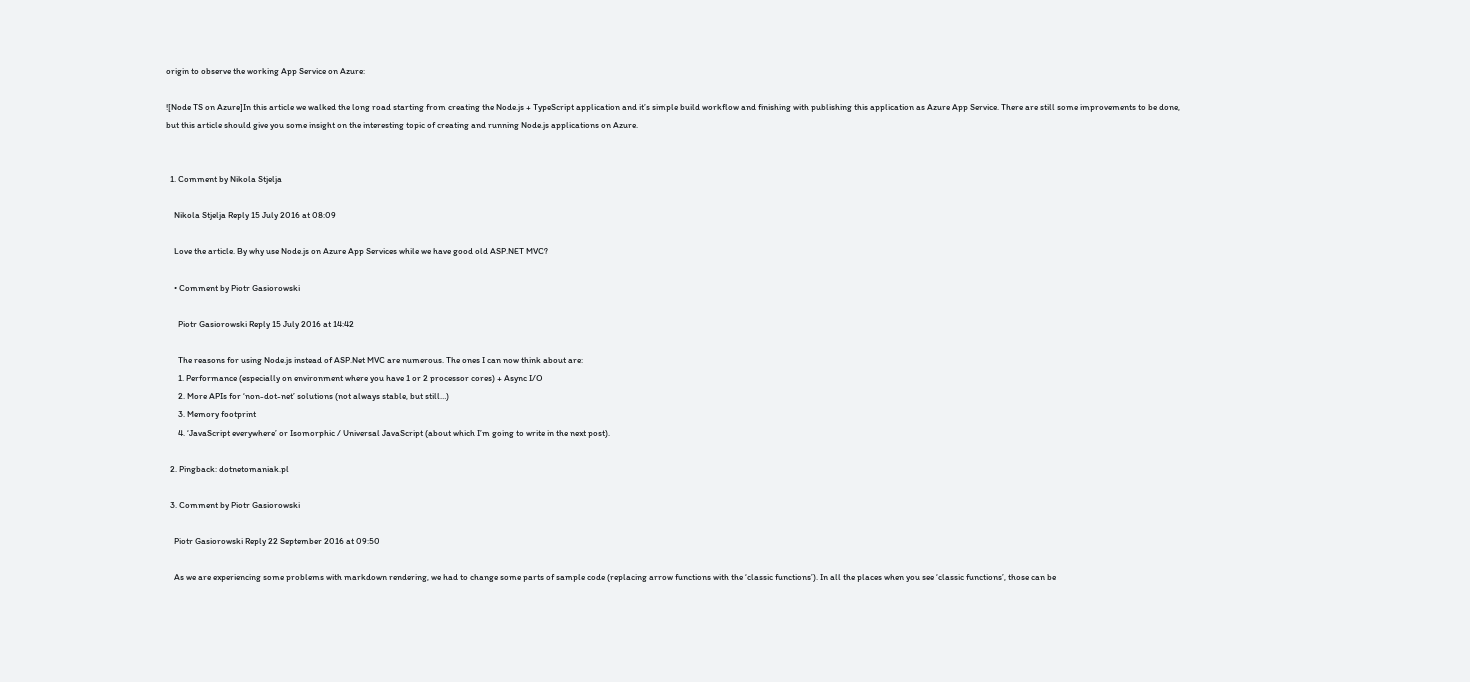origin to observe the working App Service on Azure:

![Node TS on Azure]In this article we walked the long road starting from creating the Node.js + TypeScript application and it’s simple build workflow and finishing with publishing this application as Azure App Service. There are still some improvements to be done, but this article should give you some insight on the interesting topic of creating and running Node.js applications on Azure.


  1. Comment by Nikola Stjelja

    Nikola Stjelja Reply 15 July 2016 at 08:09

    Love the article. By why use Node.js on Azure App Services while we have good old ASP.NET MVC?

    • Comment by Piotr Gasiorowski

      Piotr Gasiorowski Reply 15 July 2016 at 14:42

      The reasons for using Node.js instead of ASP.Net MVC are numerous. The ones I can now think about are:
      1. Performance (especially on environment where you have 1 or 2 processor cores) + Async I/O
      2. More APIs for ‘non-dot-net’ solutions (not always stable, but still…)
      3. Memory footprint
      4. ‘JavaScript everywhere’ or Isomorphic / Universal JavaScript (about which I’m going to write in the next post).

  2. Pingback: dotnetomaniak.pl

  3. Comment by Piotr Gasiorowski

    Piotr Gasiorowski Reply 22 September 2016 at 09:50

    As we are experiencing some problems with markdown rendering, we had to change some parts of sample code (replacing arrow functions with the ‘classic functions’). In all the places when you see ‘classic functions’, those can be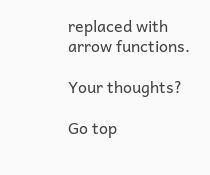replaced with arrow functions.

Your thoughts?

Go top